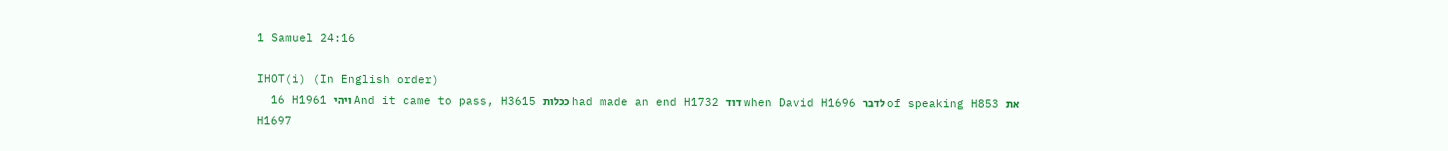1 Samuel 24:16

IHOT(i) (In English order)
  16 H1961 ויהי And it came to pass, H3615 ככלות had made an end H1732 דוד when David H1696 לדבר of speaking H853 את   H1697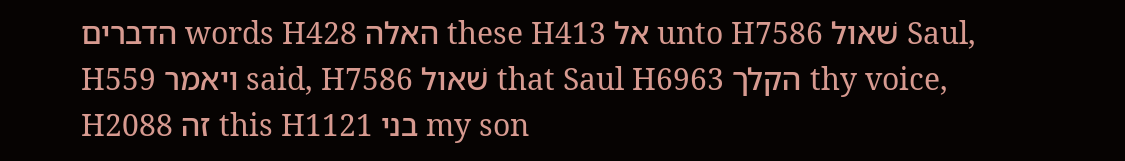הדברים words H428 האלה these H413 אל unto H7586 שׁאול Saul, H559 ויאמר said, H7586 שׁאול that Saul H6963 הקלך thy voice, H2088 זה this H1121 בני my son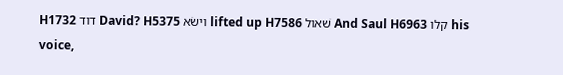H1732 דוד David? H5375 וישׂא lifted up H7586 שׁאול And Saul H6963 קלו his voice,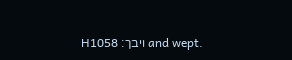H1058 ויבך׃ and wept.